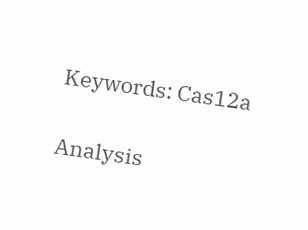Keywords: Cas12a

Analysis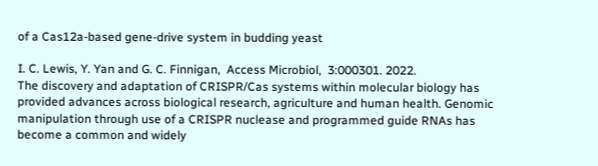of a Cas12a-based gene-drive system in budding yeast

I. C. Lewis, Y. Yan and G. C. Finnigan,  Access Microbiol,  3:000301. 2022.
The discovery and adaptation of CRISPR/Cas systems within molecular biology has provided advances across biological research, agriculture and human health. Genomic manipulation through use of a CRISPR nuclease and programmed guide RNAs has become a common and widely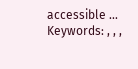accessible ...
Keywords: , , ,